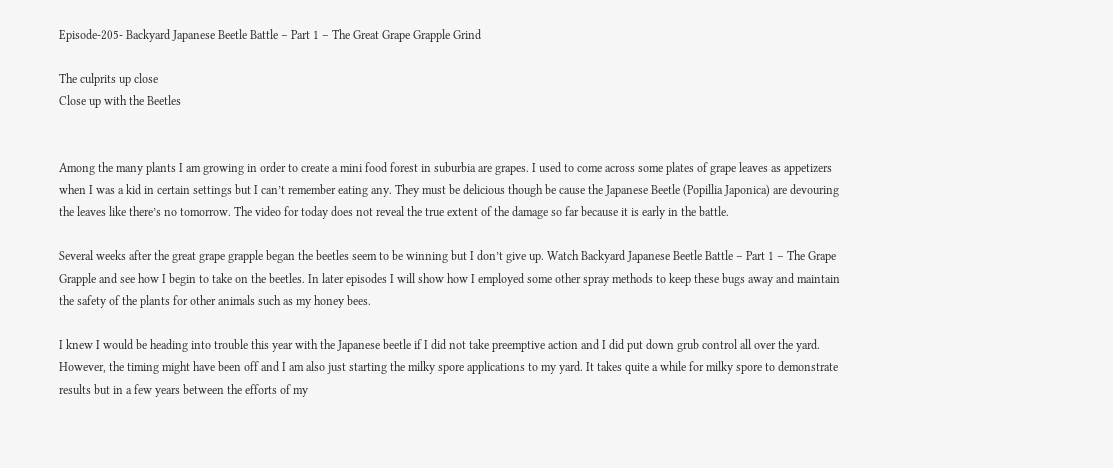Episode-205- Backyard Japanese Beetle Battle – Part 1 – The Great Grape Grapple Grind

The culprits up close
Close up with the Beetles


Among the many plants I am growing in order to create a mini food forest in suburbia are grapes. I used to come across some plates of grape leaves as appetizers when I was a kid in certain settings but I can’t remember eating any. They must be delicious though be cause the Japanese Beetle (Popillia Japonica) are devouring the leaves like there’s no tomorrow. The video for today does not reveal the true extent of the damage so far because it is early in the battle.

Several weeks after the great grape grapple began the beetles seem to be winning but I don’t give up. Watch Backyard Japanese Beetle Battle – Part 1 – The Grape Grapple and see how I begin to take on the beetles. In later episodes I will show how I employed some other spray methods to keep these bugs away and maintain the safety of the plants for other animals such as my honey bees.

I knew I would be heading into trouble this year with the Japanese beetle if I did not take preemptive action and I did put down grub control all over the yard. However, the timing might have been off and I am also just starting the milky spore applications to my yard. It takes quite a while for milky spore to demonstrate results but in a few years between the efforts of my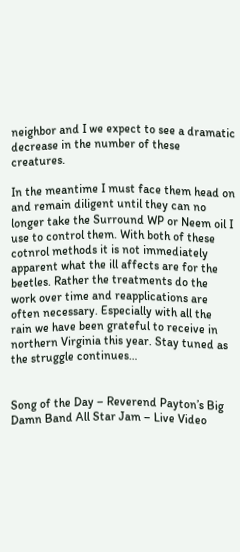neighbor and I we expect to see a dramatic decrease in the number of these creatures.

In the meantime I must face them head on and remain diligent until they can no longer take the Surround WP or Neem oil I use to control them. With both of these cotnrol methods it is not immediately apparent what the ill affects are for the beetles. Rather the treatments do the work over time and reapplications are often necessary. Especially with all the rain we have been grateful to receive in northern Virginia this year. Stay tuned as the struggle continues…


Song of the Day – Reverend Payton’s Big Damn Band All Star Jam – Live Video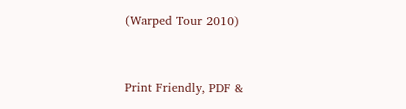(Warped Tour 2010)


Print Friendly, PDF &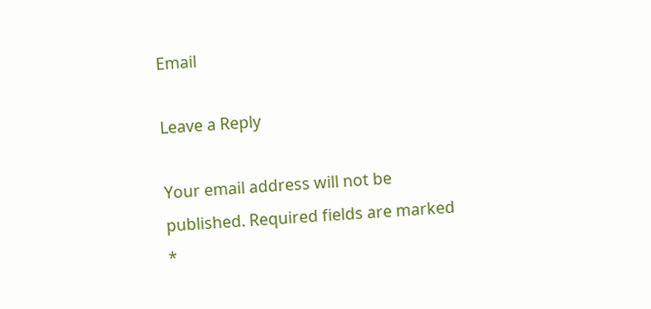Email

Leave a Reply

Your email address will not be published. Required fields are marked *